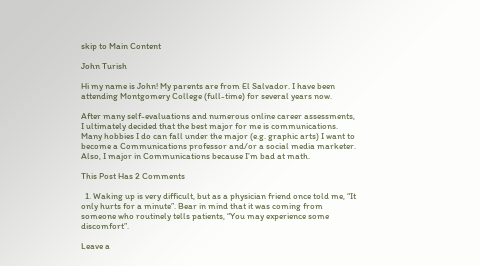skip to Main Content

John Turish

Hi my name is John! My parents are from El Salvador. I have been attending Montgomery College (full-time) for several years now.

After many self-evaluations and numerous online career assessments, I ultimately decided that the best major for me is communications. Many hobbies I do can fall under the major (e.g. graphic arts) I want to become a Communications professor and/or a social media marketer. Also, I major in Communications because I’m bad at math.

This Post Has 2 Comments

  1. Waking up is very difficult, but as a physician friend once told me, “It only hurts for a minute”. Bear in mind that it was coming from someone who routinely tells patients, “You may experience some discomfort”.

Leave a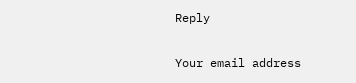Reply

Your email address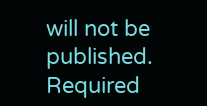will not be published. Required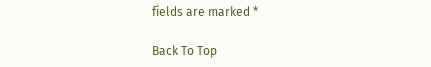fields are marked *

Back To Top